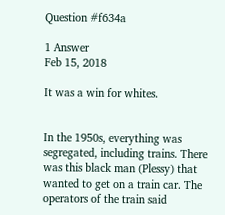Question #f634a

1 Answer
Feb 15, 2018

It was a win for whites.


In the 1950s, everything was segregated, including trains. There was this black man (Plessy) that wanted to get on a train car. The operators of the train said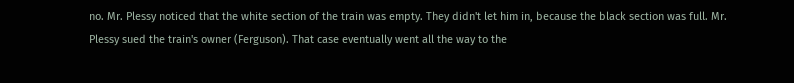no. Mr. Plessy noticed that the white section of the train was empty. They didn't let him in, because the black section was full. Mr. Plessy sued the train's owner (Ferguson). That case eventually went all the way to the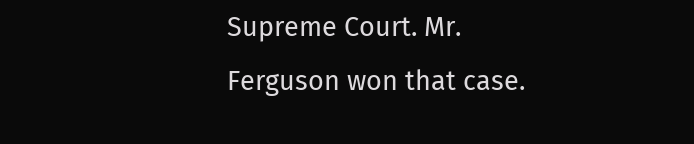Supreme Court. Mr. Ferguson won that case.